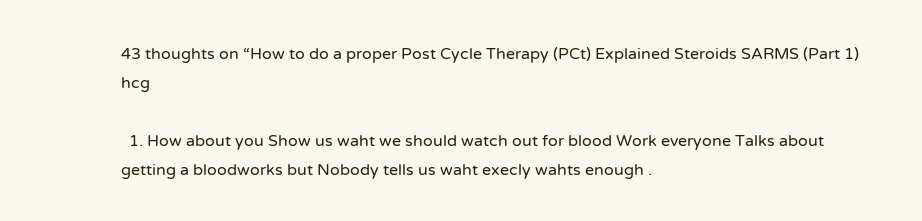43 thoughts on “How to do a proper Post Cycle Therapy (PCt) Explained Steroids SARMS (Part 1) hcg

  1. How about you Show us waht we should watch out for blood Work everyone Talks about getting a bloodworks but Nobody tells us waht execly wahts enough .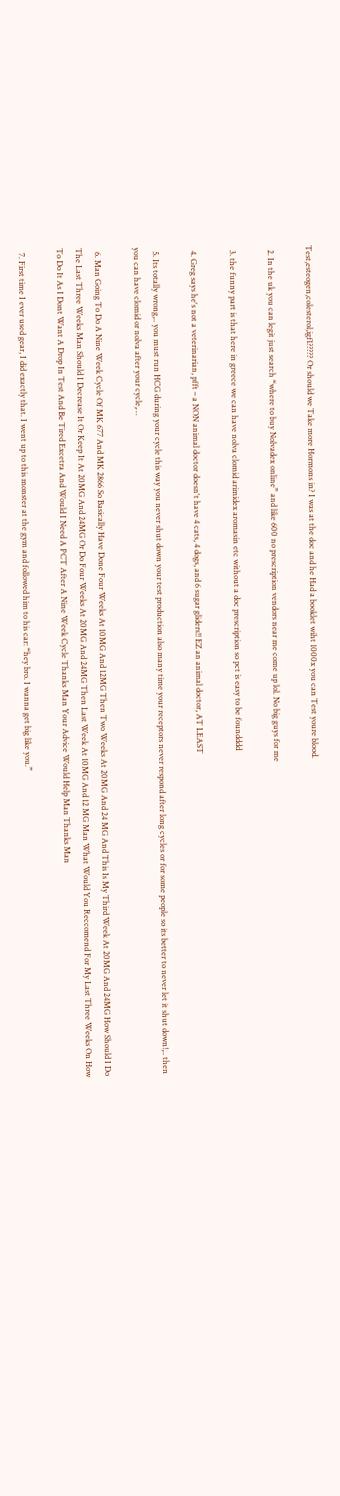Test,esteogen,colesterol,igf1????? Or should we Take more Hormons in? I was at the doc and he Had a booklet wiht 1000x you can Test youre blood.

  2. In the uk you can legit just search “where to buy Nolvadex online” and like 600 no prescription vendors near me come up lol. No big guys for me

  3. the funny part is that here in greece we can have nolva clomid arimidex aromasin etc without a doc prescription so pct is easy to be foundddd

  4. Greg says he's not a veterinarian, pfft – a NON animal doctor doesn't have 4 cats, 4 dogs, and 6 sugar gliders!! EZ an animal doctor, AT LEAST

  5. Its totally wrong,.. you must run HCG during your cycle this way you never shut down your test production also many time your receptors never respond after long cycles or for some people so its better to never let it shut down!,.. then you can have clomid or nolva after your cycle,…

  6. Man Going To Do A Nine Week Cycle Of MK 677 And MK 2866 So Basically Have Done Four Weeks At 10MG And 12MG Then Two Weeks At 20MG And 24 MG And This Is My Third Week At 20MG And 24MG How Should I Do The Last Three Weeks Man Should I Decrease It Or Keep It At 20MG And 24MG Or Do Four Weeks At 20MG And 24MG Then Last Week At 10MG And 12 MG Man What Would You Reccomend For My Last Three Weeks On How To Do It As I Dont Want A Drop In Test And Be Tired Excetra And Would I Need A PCT After A Nine Week Cycle Thanks Man Your Advice Would Help Man Thanks Man

  7. First time I ever used gear, I did exactly that. I went up to this monster at the gym and followed him to his car: “hey bro. I wanna get big like you.”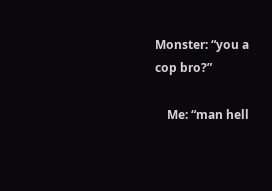Monster: “you a cop bro?”

    Me: “man hell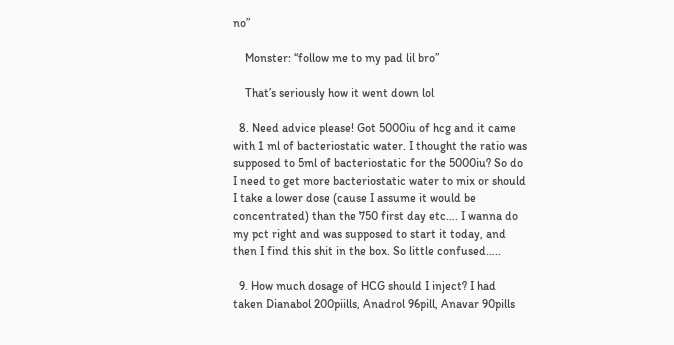no”

    Monster: “follow me to my pad lil bro”

    That’s seriously how it went down lol

  8. Need advice please! Got 5000iu of hcg and it came with 1 ml of bacteriostatic water. I thought the ratio was supposed to 5ml of bacteriostatic for the 5000iu? So do I need to get more bacteriostatic water to mix or should I take a lower dose (cause I assume it would be concentrated) than the 750 first day etc…. I wanna do my pct right and was supposed to start it today, and then I find this shit in the box. So little confused…..

  9. How much dosage of HCG should I inject? I had taken Dianabol 200piills, Anadrol 96pill, Anavar 90pills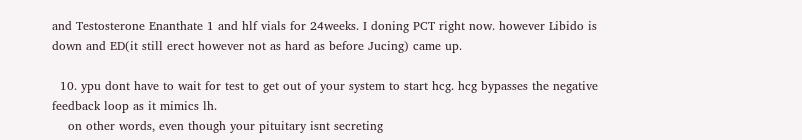and Testosterone Enanthate 1 and hlf vials for 24weeks. I doning PCT right now. however Libido is down and ED(it still erect however not as hard as before Jucing) came up.

  10. ypu dont have to wait for test to get out of your system to start hcg. hcg bypasses the negative feedback loop as it mimics lh.
    on other words, even though your pituitary isnt secreting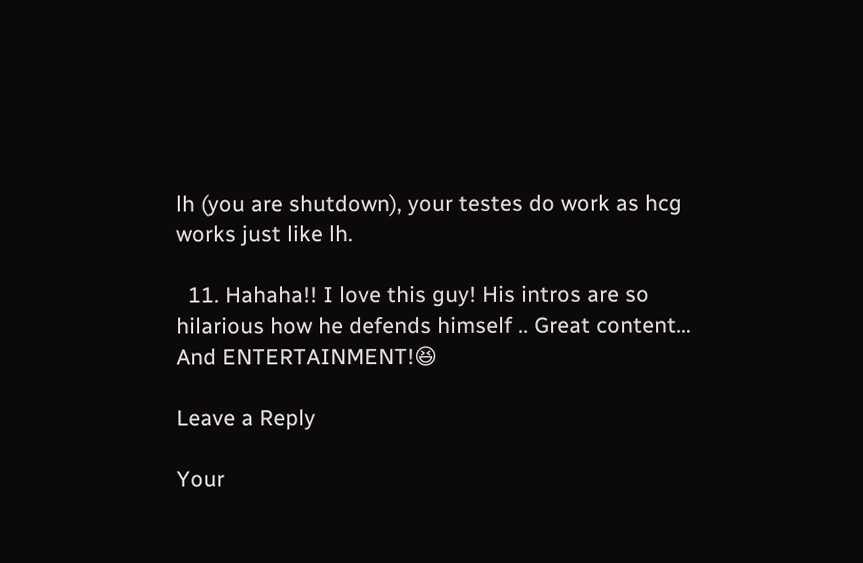lh (you are shutdown), your testes do work as hcg works just like lh.

  11. Hahaha!! I love this guy! His intros are so hilarious how he defends himself .. Great content… And ENTERTAINMENT!😆

Leave a Reply

Your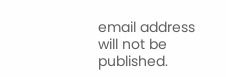email address will not be published.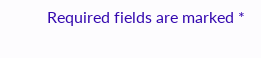Required fields are marked *